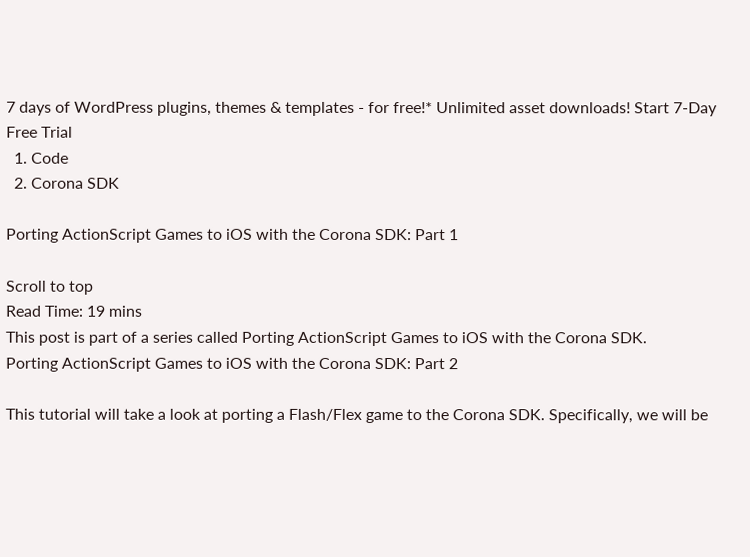7 days of WordPress plugins, themes & templates - for free!* Unlimited asset downloads! Start 7-Day Free Trial
  1. Code
  2. Corona SDK

Porting ActionScript Games to iOS with the Corona SDK: Part 1

Scroll to top
Read Time: 19 mins
This post is part of a series called Porting ActionScript Games to iOS with the Corona SDK.
Porting ActionScript Games to iOS with the Corona SDK: Part 2

This tutorial will take a look at porting a Flash/Flex game to the Corona SDK. Specifically, we will be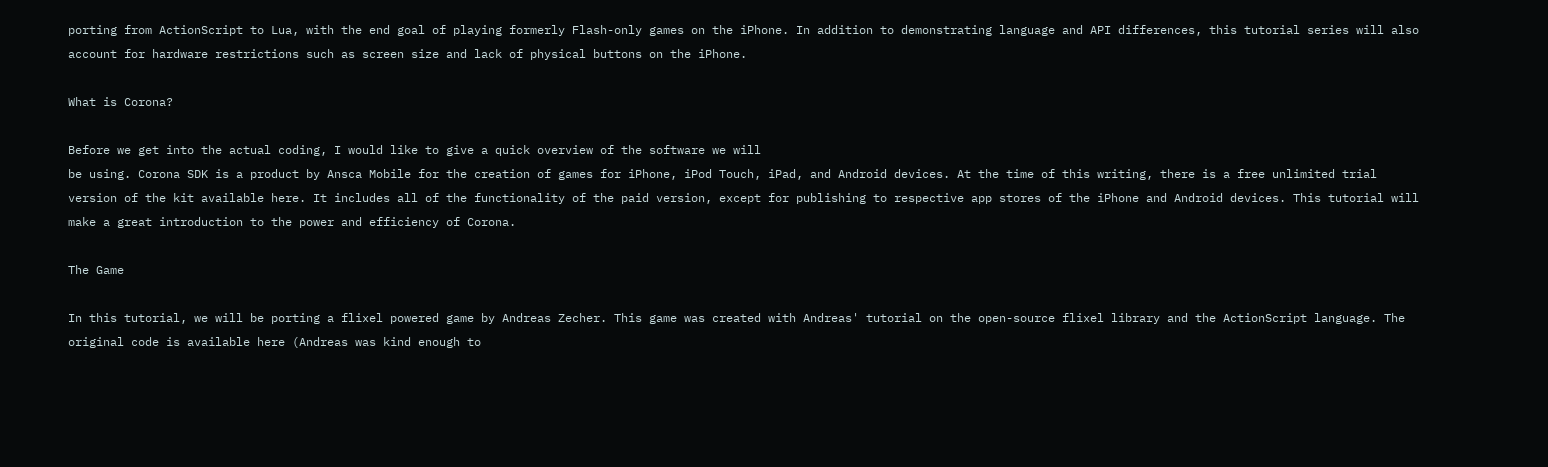porting from ActionScript to Lua, with the end goal of playing formerly Flash-only games on the iPhone. In addition to demonstrating language and API differences, this tutorial series will also account for hardware restrictions such as screen size and lack of physical buttons on the iPhone.

What is Corona?

Before we get into the actual coding, I would like to give a quick overview of the software we will
be using. Corona SDK is a product by Ansca Mobile for the creation of games for iPhone, iPod Touch, iPad, and Android devices. At the time of this writing, there is a free unlimited trial version of the kit available here. It includes all of the functionality of the paid version, except for publishing to respective app stores of the iPhone and Android devices. This tutorial will make a great introduction to the power and efficiency of Corona.

The Game

In this tutorial, we will be porting a flixel powered game by Andreas Zecher. This game was created with Andreas' tutorial on the open-source flixel library and the ActionScript language. The original code is available here (Andreas was kind enough to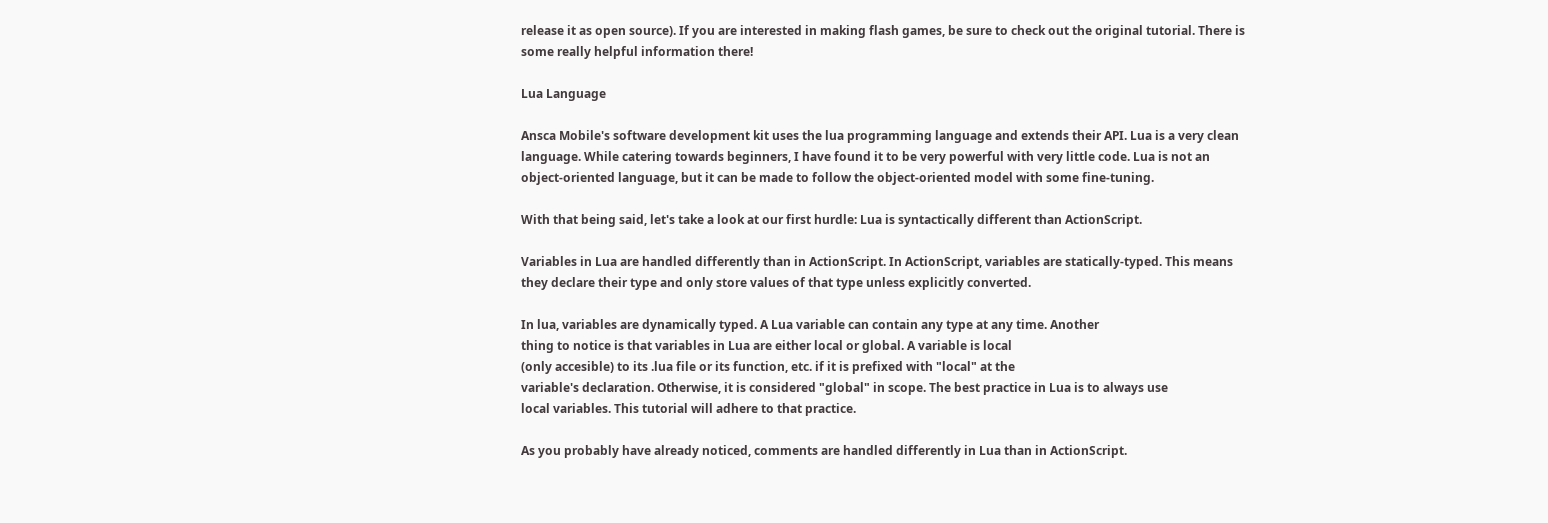release it as open source). If you are interested in making flash games, be sure to check out the original tutorial. There is some really helpful information there!

Lua Language

Ansca Mobile's software development kit uses the lua programming language and extends their API. Lua is a very clean language. While catering towards beginners, I have found it to be very powerful with very little code. Lua is not an
object-oriented language, but it can be made to follow the object-oriented model with some fine-tuning.

With that being said, let's take a look at our first hurdle: Lua is syntactically different than ActionScript.

Variables in Lua are handled differently than in ActionScript. In ActionScript, variables are statically-typed. This means they declare their type and only store values of that type unless explicitly converted.

In lua, variables are dynamically typed. A Lua variable can contain any type at any time. Another
thing to notice is that variables in Lua are either local or global. A variable is local
(only accesible) to its .lua file or its function, etc. if it is prefixed with "local" at the
variable's declaration. Otherwise, it is considered "global" in scope. The best practice in Lua is to always use
local variables. This tutorial will adhere to that practice.

As you probably have already noticed, comments are handled differently in Lua than in ActionScript.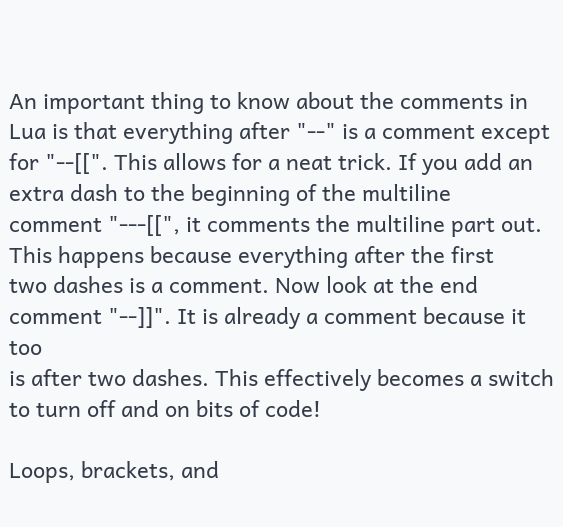An important thing to know about the comments in Lua is that everything after "--" is a comment except
for "--[[". This allows for a neat trick. If you add an extra dash to the beginning of the multiline
comment "---[[", it comments the multiline part out. This happens because everything after the first
two dashes is a comment. Now look at the end comment "--]]". It is already a comment because it too
is after two dashes. This effectively becomes a switch to turn off and on bits of code!

Loops, brackets, and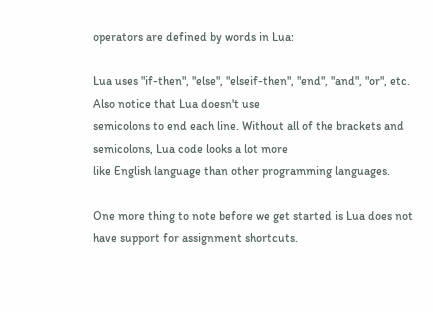operators are defined by words in Lua:

Lua uses "if-then", "else", "elseif-then", "end", "and", "or", etc. Also notice that Lua doesn't use
semicolons to end each line. Without all of the brackets and semicolons, Lua code looks a lot more
like English language than other programming languages.

One more thing to note before we get started is Lua does not have support for assignment shortcuts.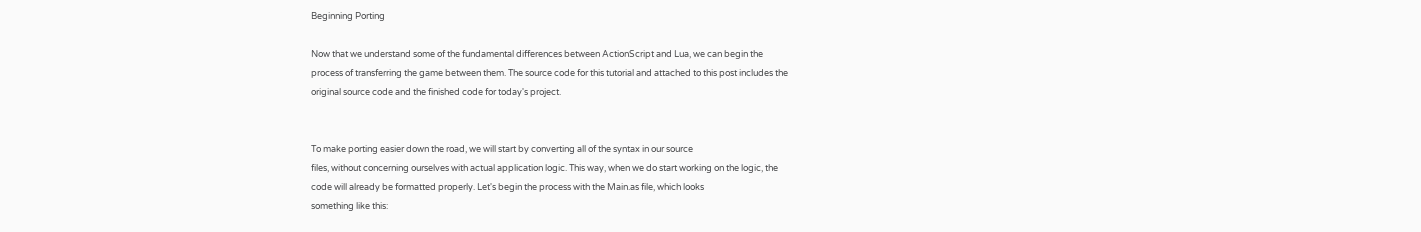Beginning Porting

Now that we understand some of the fundamental differences between ActionScript and Lua, we can begin the
process of transferring the game between them. The source code for this tutorial and attached to this post includes the
original source code and the finished code for today's project.


To make porting easier down the road, we will start by converting all of the syntax in our source
files, without concerning ourselves with actual application logic. This way, when we do start working on the logic, the
code will already be formatted properly. Let's begin the process with the Main.as file, which looks
something like this: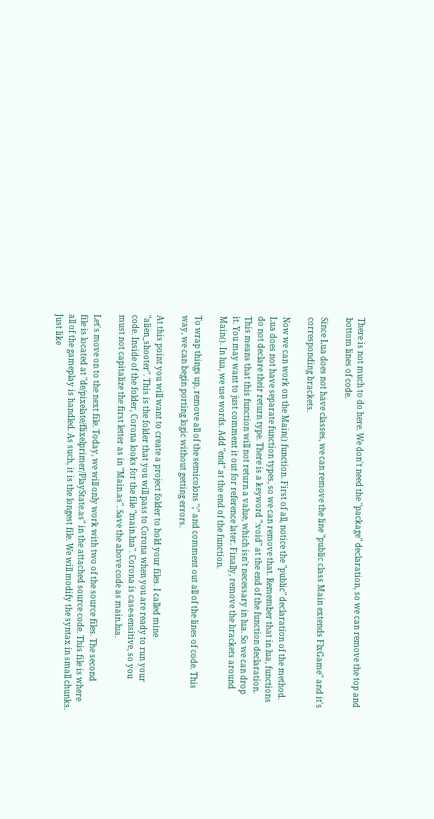There is not much to do here. We don't need the "package" declaration, so we can remove the top and bottom lines of code.

Since Lua does not have classes, we can remove the line "public class Main extends FlxGame" and it's
corresponding brackets.

Now we can work on the Main() function. First of all, notice the "public" declaration of the method.
Lua does not have separate function types, so we can remove that. Remember that in lua, functions
do not declare their return type. There is a keyword ":void" at the end of the function declaration.
This means that this function will not return a value, which isn't necessary in lua. So we can drop
it. You may want to just comment it out for reference later. Finally, remove the brackets around
Main(). In lua, we use words. Add "end" at the end of the function.

To wrap things up, remove all of the semicolons ";" and comment out all of the lines of code. This
way, we can begin porting logic without getting errors.

At this point you will want to create a project folder to hold your files. I called mine
"alien_shooter". This is the folder that you will pass to Corona when you are ready to run your
code. Inside of the folder, Corona looks for the file "main.lua". Corona is case-sensitive, so you
must not capitalize the first letter as in "Main.as". Save the above code as main.lua.

Let's move on to the next file. Today, we will only work with two of the source files. The second
file is located at "de/pixelate/flixelprimer/PlayState.as" in the attached source code. This file is where
all of the gameplay is handled. As such, it is the longest file. We will modify the syntax in small chunks.
Just like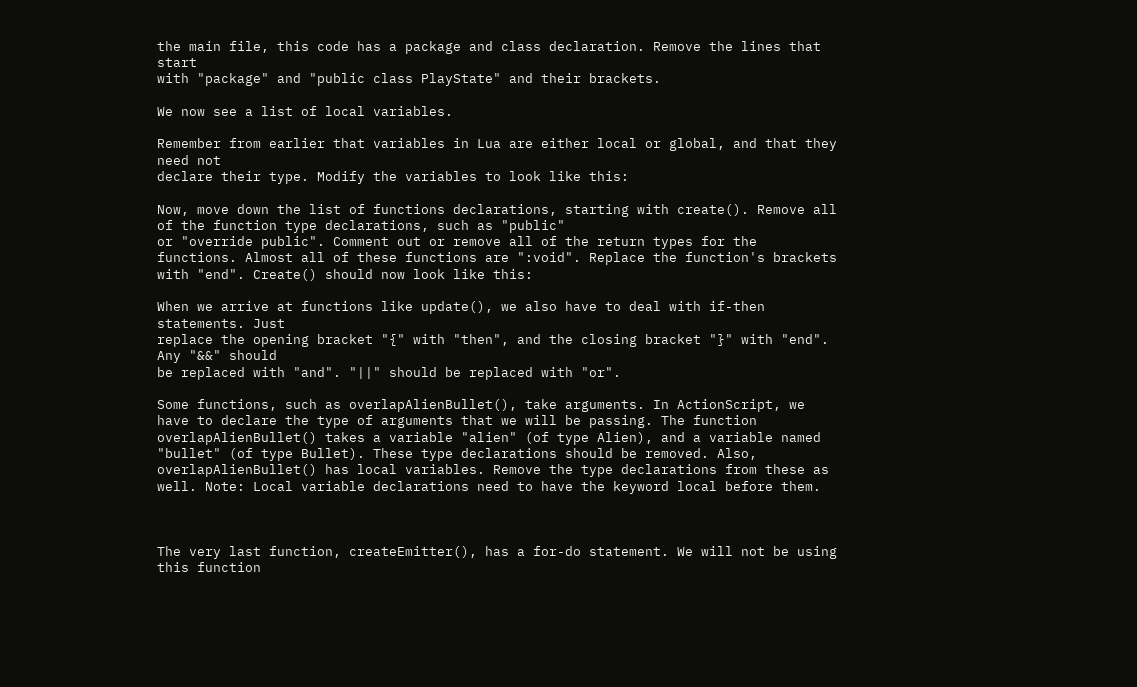the main file, this code has a package and class declaration. Remove the lines that start
with "package" and "public class PlayState" and their brackets.

We now see a list of local variables.

Remember from earlier that variables in Lua are either local or global, and that they need not
declare their type. Modify the variables to look like this:

Now, move down the list of functions declarations, starting with create(). Remove all of the function type declarations, such as "public"
or "override public". Comment out or remove all of the return types for the functions. Almost all of these functions are ":void". Replace the function's brackets with "end". Create() should now look like this:

When we arrive at functions like update(), we also have to deal with if-then statements. Just
replace the opening bracket "{" with "then", and the closing bracket "}" with "end". Any "&&" should
be replaced with "and". "||" should be replaced with "or".

Some functions, such as overlapAlienBullet(), take arguments. In ActionScript, we have to declare the type of arguments that we will be passing. The function overlapAlienBullet() takes a variable "alien" (of type Alien), and a variable named "bullet" (of type Bullet). These type declarations should be removed. Also, overlapAlienBullet() has local variables. Remove the type declarations from these as well. Note: Local variable declarations need to have the keyword local before them.



The very last function, createEmitter(), has a for-do statement. We will not be using this function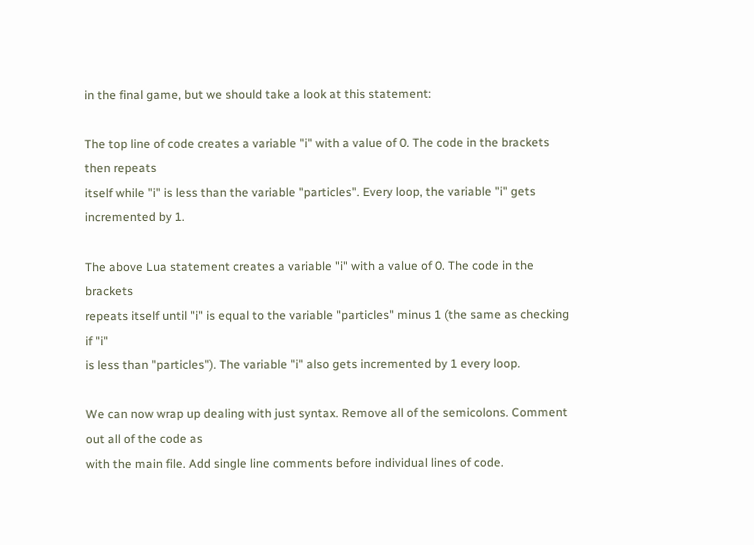in the final game, but we should take a look at this statement:

The top line of code creates a variable "i" with a value of 0. The code in the brackets then repeats
itself while "i" is less than the variable "particles". Every loop, the variable "i" gets
incremented by 1.

The above Lua statement creates a variable "i" with a value of 0. The code in the brackets
repeats itself until "i" is equal to the variable "particles" minus 1 (the same as checking if "i"
is less than "particles"). The variable "i" also gets incremented by 1 every loop.

We can now wrap up dealing with just syntax. Remove all of the semicolons. Comment out all of the code as
with the main file. Add single line comments before individual lines of code.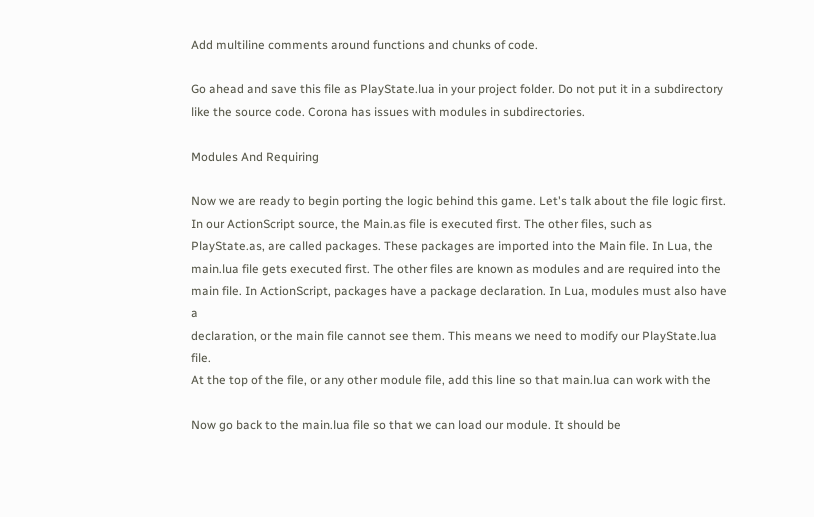Add multiline comments around functions and chunks of code.

Go ahead and save this file as PlayState.lua in your project folder. Do not put it in a subdirectory
like the source code. Corona has issues with modules in subdirectories.

Modules And Requiring

Now we are ready to begin porting the logic behind this game. Let's talk about the file logic first.
In our ActionScript source, the Main.as file is executed first. The other files, such as
PlayState.as, are called packages. These packages are imported into the Main file. In Lua, the
main.lua file gets executed first. The other files are known as modules and are required into the
main file. In ActionScript, packages have a package declaration. In Lua, modules must also have a
declaration, or the main file cannot see them. This means we need to modify our PlayState.lua file.
At the top of the file, or any other module file, add this line so that main.lua can work with the

Now go back to the main.lua file so that we can load our module. It should be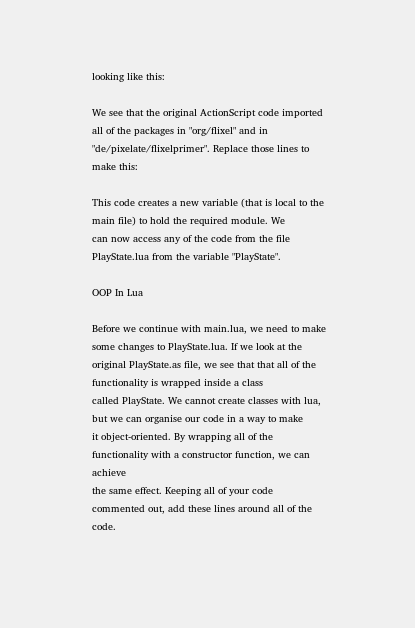looking like this:

We see that the original ActionScript code imported all of the packages in "org/flixel" and in
"de/pixelate/flixelprimer". Replace those lines to make this:

This code creates a new variable (that is local to the main file) to hold the required module. We
can now access any of the code from the file PlayState.lua from the variable "PlayState".

OOP In Lua

Before we continue with main.lua, we need to make some changes to PlayState.lua. If we look at the
original PlayState.as file, we see that that all of the functionality is wrapped inside a class
called PlayState. We cannot create classes with lua, but we can organise our code in a way to make
it object-oriented. By wrapping all of the functionality with a constructor function, we can achieve
the same effect. Keeping all of your code commented out, add these lines around all of the code.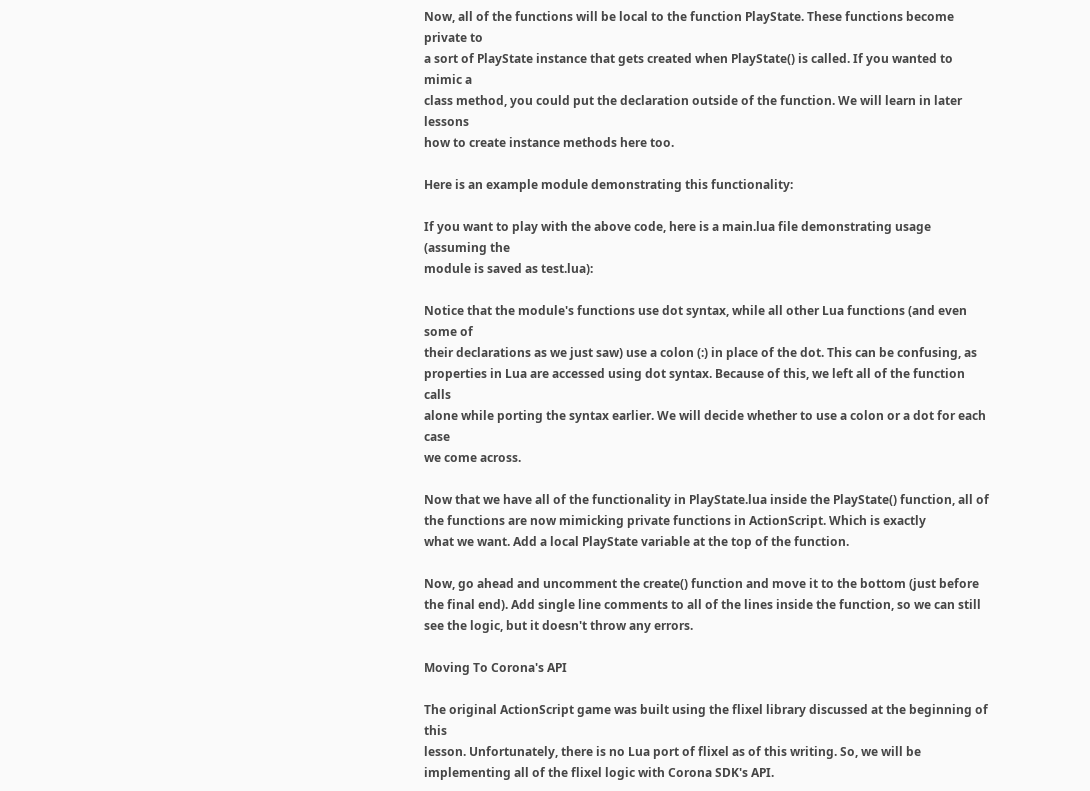Now, all of the functions will be local to the function PlayState. These functions become private to
a sort of PlayState instance that gets created when PlayState() is called. If you wanted to mimic a
class method, you could put the declaration outside of the function. We will learn in later lessons
how to create instance methods here too.

Here is an example module demonstrating this functionality:

If you want to play with the above code, here is a main.lua file demonstrating usage (assuming the
module is saved as test.lua):

Notice that the module's functions use dot syntax, while all other Lua functions (and even some of
their declarations as we just saw) use a colon (:) in place of the dot. This can be confusing, as
properties in Lua are accessed using dot syntax. Because of this, we left all of the function calls
alone while porting the syntax earlier. We will decide whether to use a colon or a dot for each case
we come across.

Now that we have all of the functionality in PlayState.lua inside the PlayState() function, all of
the functions are now mimicking private functions in ActionScript. Which is exactly
what we want. Add a local PlayState variable at the top of the function.

Now, go ahead and uncomment the create() function and move it to the bottom (just before
the final end). Add single line comments to all of the lines inside the function, so we can still
see the logic, but it doesn't throw any errors.

Moving To Corona's API

The original ActionScript game was built using the flixel library discussed at the beginning of this
lesson. Unfortunately, there is no Lua port of flixel as of this writing. So, we will be
implementing all of the flixel logic with Corona SDK's API.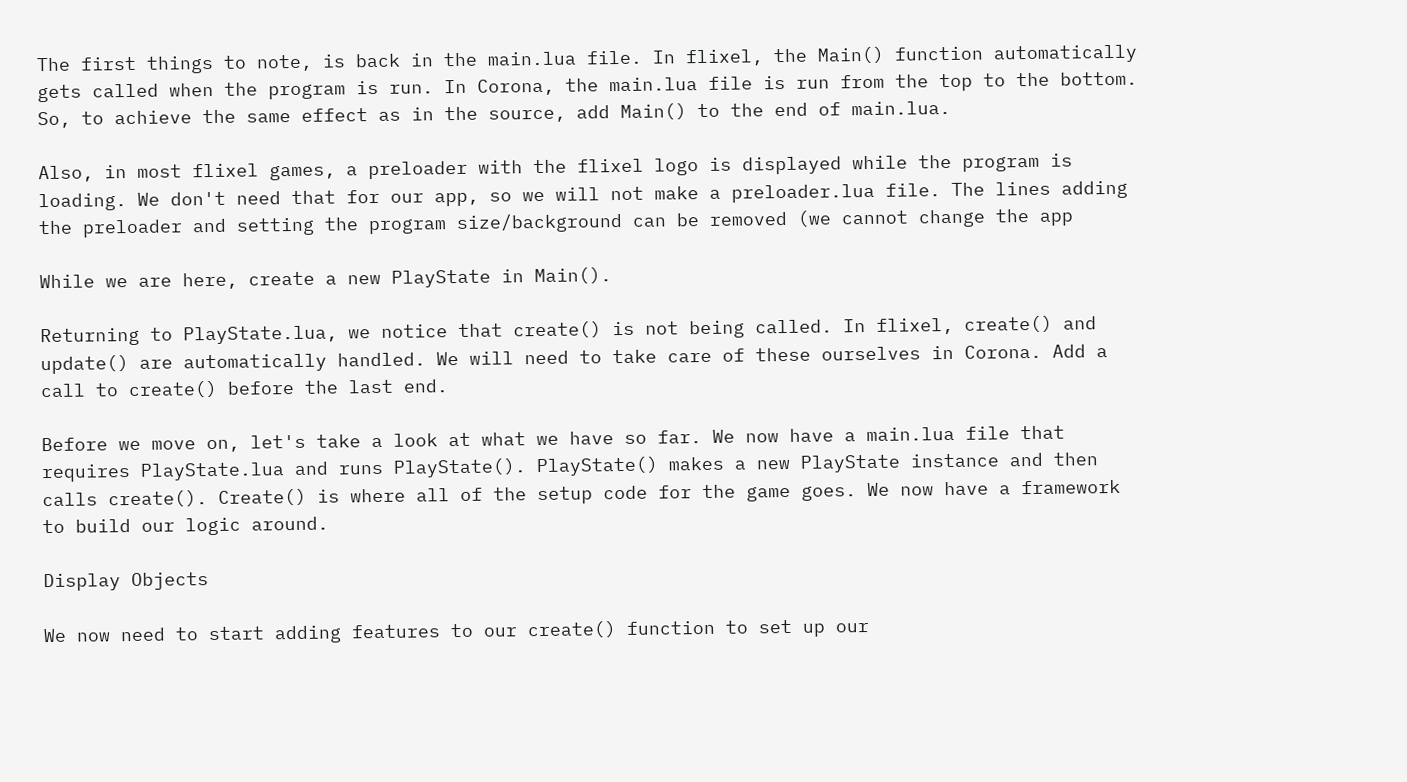The first things to note, is back in the main.lua file. In flixel, the Main() function automatically
gets called when the program is run. In Corona, the main.lua file is run from the top to the bottom.
So, to achieve the same effect as in the source, add Main() to the end of main.lua.

Also, in most flixel games, a preloader with the flixel logo is displayed while the program is
loading. We don't need that for our app, so we will not make a preloader.lua file. The lines adding
the preloader and setting the program size/background can be removed (we cannot change the app

While we are here, create a new PlayState in Main().

Returning to PlayState.lua, we notice that create() is not being called. In flixel, create() and
update() are automatically handled. We will need to take care of these ourselves in Corona. Add a
call to create() before the last end.

Before we move on, let's take a look at what we have so far. We now have a main.lua file that
requires PlayState.lua and runs PlayState(). PlayState() makes a new PlayState instance and then
calls create(). Create() is where all of the setup code for the game goes. We now have a framework
to build our logic around.

Display Objects

We now need to start adding features to our create() function to set up our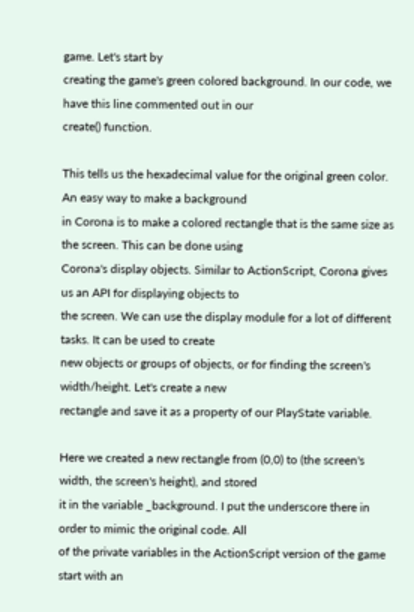game. Let's start by
creating the game's green colored background. In our code, we have this line commented out in our
create() function.

This tells us the hexadecimal value for the original green color. An easy way to make a background
in Corona is to make a colored rectangle that is the same size as the screen. This can be done using
Corona's display objects. Similar to ActionScript, Corona gives us an API for displaying objects to
the screen. We can use the display module for a lot of different tasks. It can be used to create
new objects or groups of objects, or for finding the screen's width/height. Let's create a new
rectangle and save it as a property of our PlayState variable.

Here we created a new rectangle from (0,0) to (the screen's width, the screen's height), and stored
it in the variable _background. I put the underscore there in order to mimic the original code. All
of the private variables in the ActionScript version of the game start with an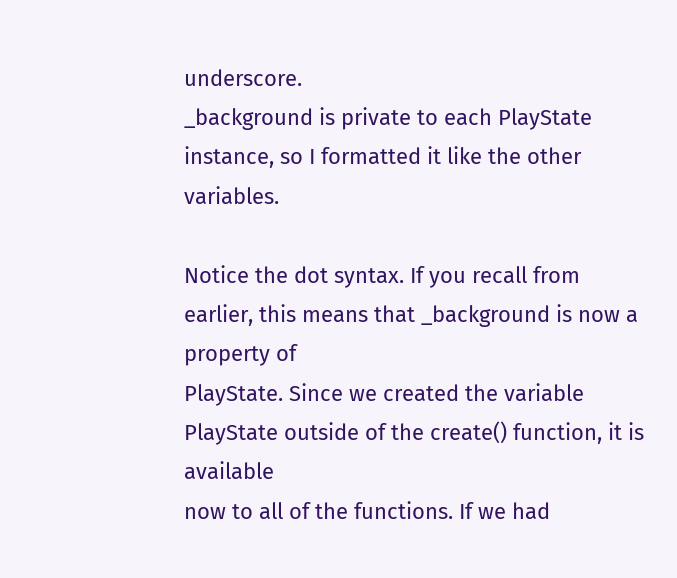underscore.
_background is private to each PlayState instance, so I formatted it like the other variables.

Notice the dot syntax. If you recall from earlier, this means that _background is now a property of
PlayState. Since we created the variable PlayState outside of the create() function, it is available
now to all of the functions. If we had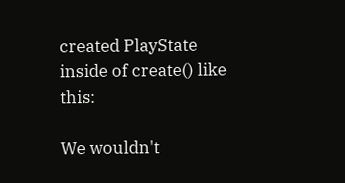created PlayState inside of create() like this:

We wouldn't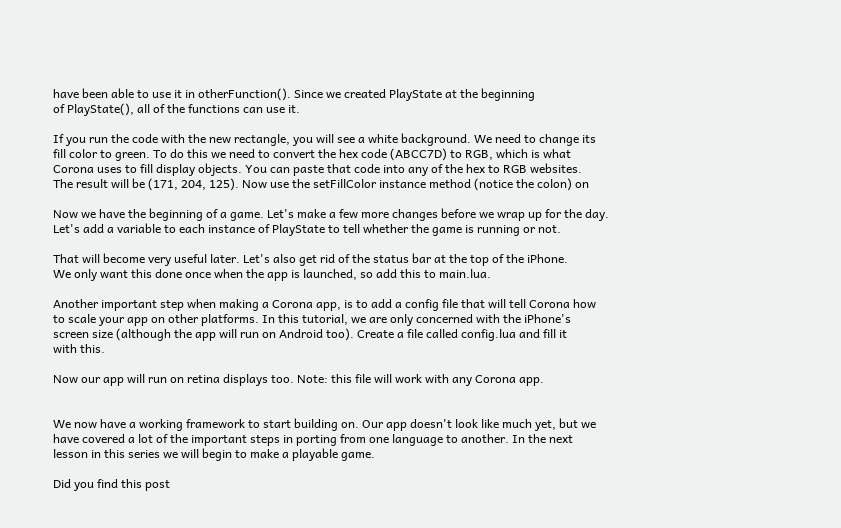have been able to use it in otherFunction(). Since we created PlayState at the beginning
of PlayState(), all of the functions can use it.

If you run the code with the new rectangle, you will see a white background. We need to change its
fill color to green. To do this we need to convert the hex code (ABCC7D) to RGB, which is what
Corona uses to fill display objects. You can paste that code into any of the hex to RGB websites.
The result will be (171, 204, 125). Now use the setFillColor instance method (notice the colon) on

Now we have the beginning of a game. Let's make a few more changes before we wrap up for the day.
Let's add a variable to each instance of PlayState to tell whether the game is running or not.

That will become very useful later. Let's also get rid of the status bar at the top of the iPhone.
We only want this done once when the app is launched, so add this to main.lua.

Another important step when making a Corona app, is to add a config file that will tell Corona how
to scale your app on other platforms. In this tutorial, we are only concerned with the iPhone's
screen size (although the app will run on Android too). Create a file called config.lua and fill it
with this.

Now our app will run on retina displays too. Note: this file will work with any Corona app.


We now have a working framework to start building on. Our app doesn't look like much yet, but we
have covered a lot of the important steps in porting from one language to another. In the next
lesson in this series we will begin to make a playable game.

Did you find this post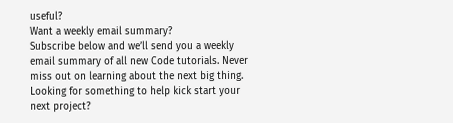useful?
Want a weekly email summary?
Subscribe below and we’ll send you a weekly email summary of all new Code tutorials. Never miss out on learning about the next big thing.
Looking for something to help kick start your next project?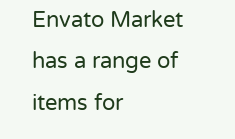Envato Market has a range of items for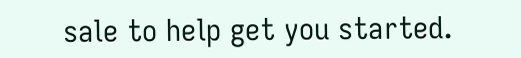sale to help get you started.